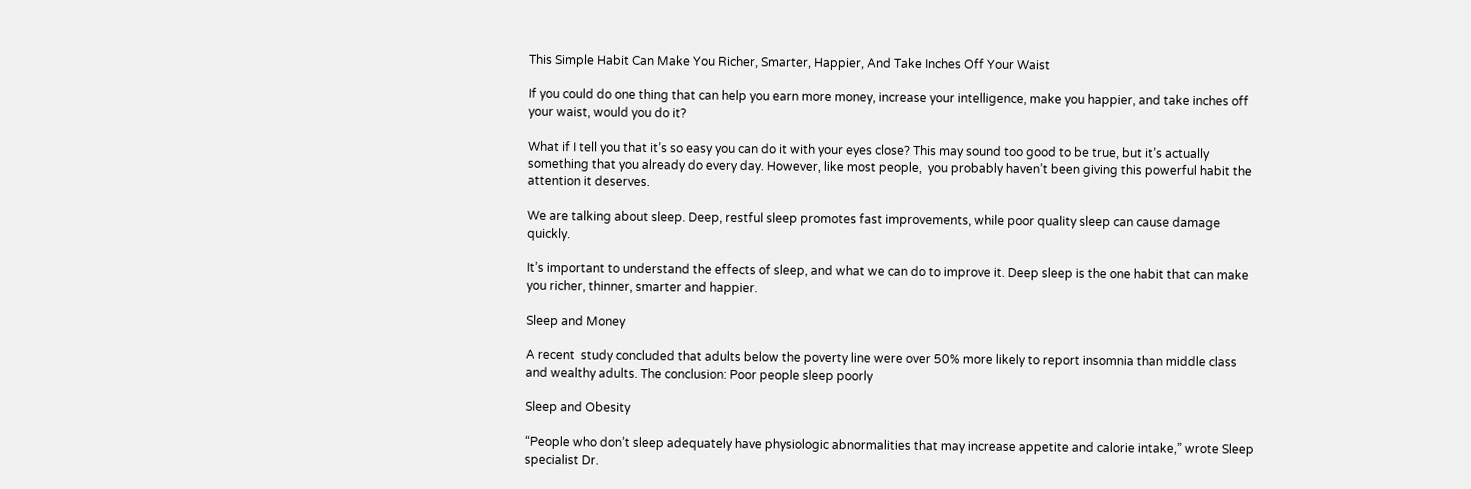This Simple Habit Can Make You Richer, Smarter, Happier, And Take Inches Off Your Waist

If you could do one thing that can help you earn more money, increase your intelligence, make you happier, and take inches off your waist, would you do it?

What if I tell you that it’s so easy you can do it with your eyes close? This may sound too good to be true, but it’s actually something that you already do every day. However, like most people,  you probably haven’t been giving this powerful habit the attention it deserves.

We are talking about sleep. Deep, restful sleep promotes fast improvements, while poor quality sleep can cause damage quickly.

It’s important to understand the effects of sleep, and what we can do to improve it. Deep sleep is the one habit that can make you richer, thinner, smarter and happier.

Sleep and Money

A recent  study concluded that adults below the poverty line were over 50% more likely to report insomnia than middle class and wealthy adults. The conclusion: Poor people sleep poorly

Sleep and Obesity

“People who don’t sleep adequately have physiologic abnormalities that may increase appetite and calorie intake,” wrote Sleep specialist Dr.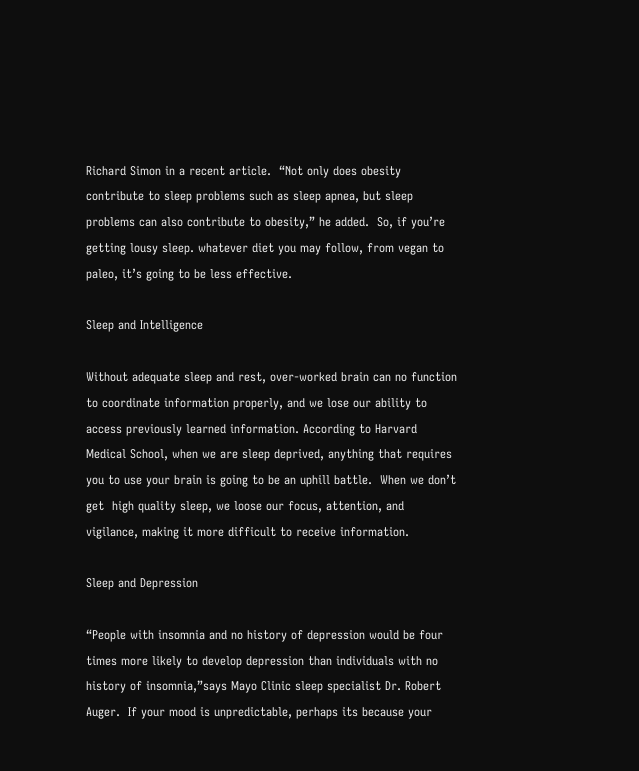Richard Simon in a recent article.  “Not only does obesity contribute to sleep problems such as sleep apnea, but sleep problems can also contribute to obesity,” he added.  So, if you’re getting lousy sleep. whatever diet you may follow, from vegan to paleo, it’s going to be less effective.

Sleep and Intelligence

Without adequate sleep and rest, over-worked brain can no function to coordinate information properly, and we lose our ability to access previously learned information. According to Harvard Medical School, when we are sleep deprived, anything that requires you to use your brain is going to be an uphill battle.  When we don’t get  high quality sleep, we loose our focus, attention, and vigilance, making it more difficult to receive information.

Sleep and Depression

“People with insomnia and no history of depression would be four times more likely to develop depression than individuals with no history of insomnia,”says Mayo Clinic sleep specialist Dr. Robert Auger.  If your mood is unpredictable, perhaps its because your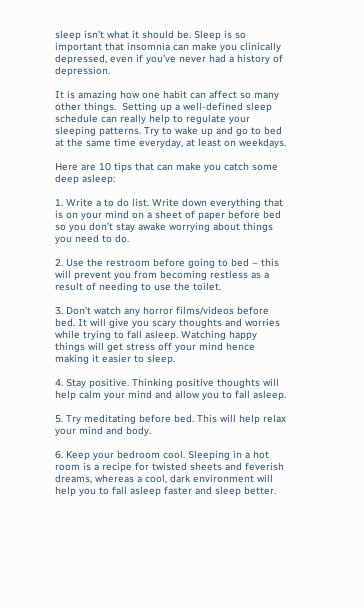sleep isn’t what it should be. Sleep is so important that insomnia can make you clinically depressed, even if you’ve never had a history of depression.

It is amazing how one habit can affect so many other things.  Setting up a well-defined sleep schedule can really help to regulate your sleeping patterns. Try to wake up and go to bed at the same time everyday, at least on weekdays.

Here are 10 tips that can make you catch some deep asleep:

1. Write a to do list. Write down everything that is on your mind on a sheet of paper before bed so you don’t stay awake worrying about things you need to do.

2. Use the restroom before going to bed – this will prevent you from becoming restless as a result of needing to use the toilet.

3. Don’t watch any horror films/videos before bed. It will give you scary thoughts and worries while trying to fall asleep. Watching happy things will get stress off your mind hence making it easier to sleep.

4. Stay positive. Thinking positive thoughts will help calm your mind and allow you to fall asleep.

5. Try meditating before bed. This will help relax your mind and body.

6. Keep your bedroom cool. Sleeping in a hot room is a recipe for twisted sheets and feverish dreams, whereas a cool, dark environment will help you to fall asleep faster and sleep better.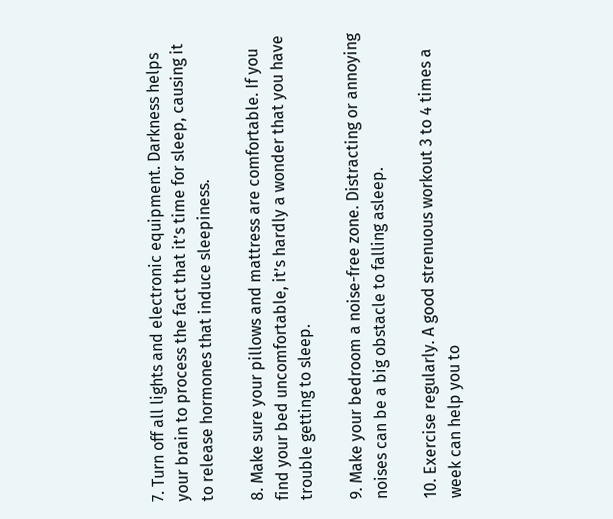7. Turn off all lights and electronic equipment. Darkness helps your brain to process the fact that it’s time for sleep, causing it to release hormones that induce sleepiness.

8. Make sure your pillows and mattress are comfortable. If you find your bed uncomfortable, it’s hardly a wonder that you have trouble getting to sleep.

9. Make your bedroom a noise-free zone. Distracting or annoying noises can be a big obstacle to falling asleep.

10. Exercise regularly. A good strenuous workout 3 to 4 times a week can help you to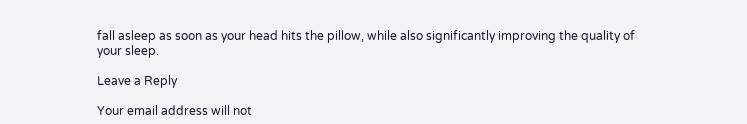fall asleep as soon as your head hits the pillow, while also significantly improving the quality of your sleep.

Leave a Reply

Your email address will not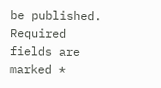be published. Required fields are marked *